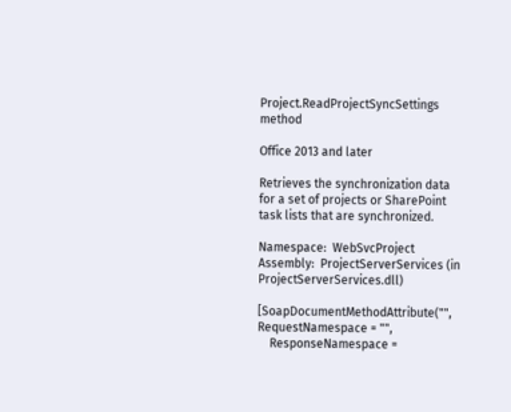Project.ReadProjectSyncSettings method

Office 2013 and later

Retrieves the synchronization data for a set of projects or SharePoint task lists that are synchronized.

Namespace:  WebSvcProject
Assembly:  ProjectServerServices (in ProjectServerServices.dll)

[SoapDocumentMethodAttribute("", RequestNamespace = "",
    ResponseNamespace =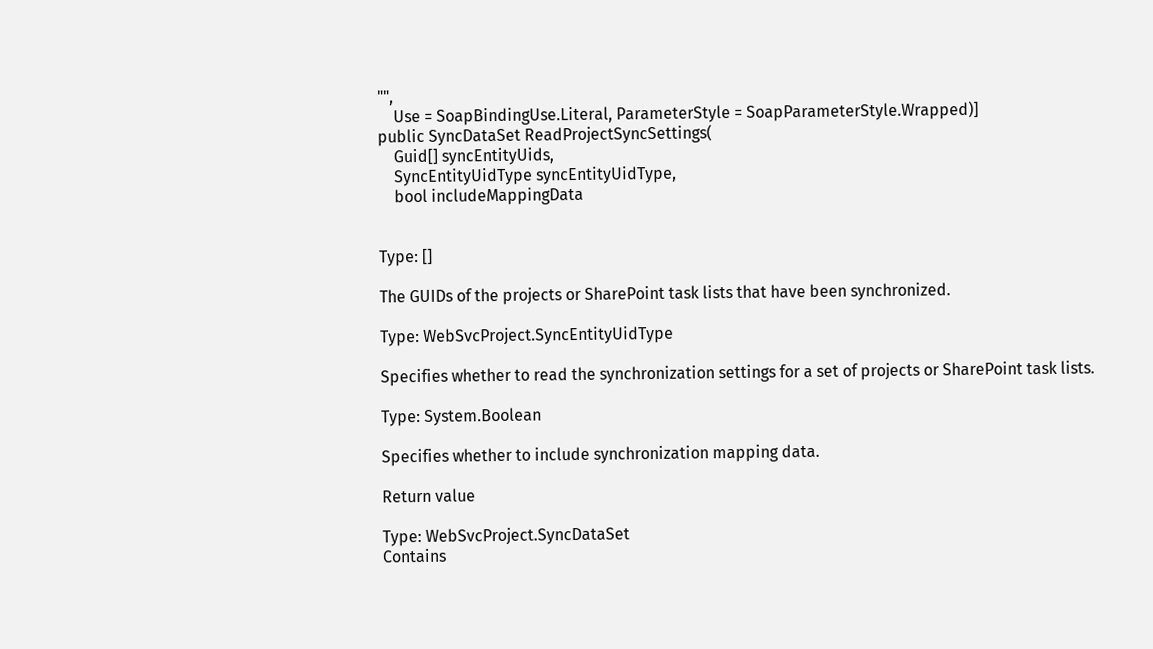"",
    Use = SoapBindingUse.Literal, ParameterStyle = SoapParameterStyle.Wrapped)]
public SyncDataSet ReadProjectSyncSettings(
    Guid[] syncEntityUids,
    SyncEntityUidType syncEntityUidType,
    bool includeMappingData


Type: []

The GUIDs of the projects or SharePoint task lists that have been synchronized.

Type: WebSvcProject.SyncEntityUidType

Specifies whether to read the synchronization settings for a set of projects or SharePoint task lists.

Type: System.Boolean

Specifies whether to include synchronization mapping data.

Return value

Type: WebSvcProject.SyncDataSet
Contains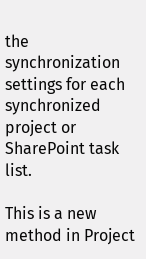the synchronization settings for each synchronized project or SharePoint task list.

This is a new method in Project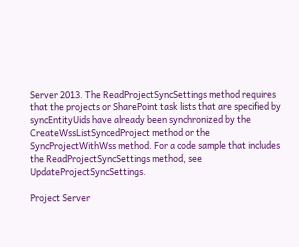Server 2013. The ReadProjectSyncSettings method requires that the projects or SharePoint task lists that are specified by syncEntityUids have already been synchronized by the CreateWssListSyncedProject method or the SyncProjectWithWss method. For a code sample that includes the ReadProjectSyncSettings method, see UpdateProjectSyncSettings.

Project Server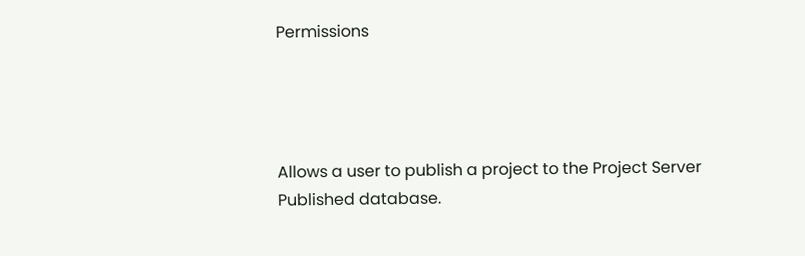Permissions




Allows a user to publish a project to the Project Server Published database.